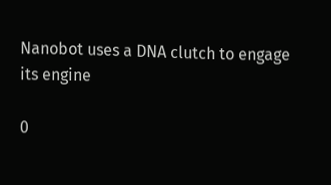Nanobot uses a DNA clutch to engage its engine

0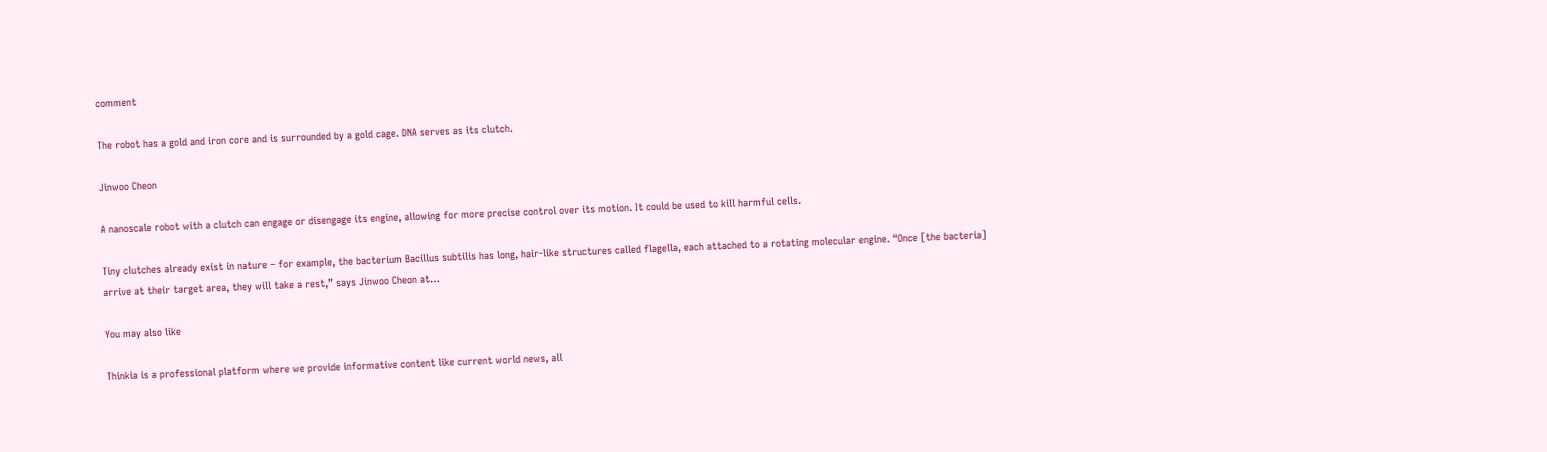comment

The robot has a gold and iron core and is surrounded by a gold cage. DNA serves as its clutch.

Jinwoo Cheon

A nanoscale robot with a clutch can engage or disengage its engine, allowing for more precise control over its motion. It could be used to kill harmful cells.

Tiny clutches already exist in nature – for example, the bacterium Bacillus subtilis has long, hair-like structures called flagella, each attached to a rotating molecular engine. “Once [the bacteria] arrive at their target area, they will take a rest,” says Jinwoo Cheon at…

You may also like

Thinkia is a professional platform where we provide informative content like current world news, all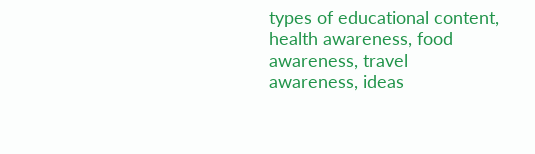types of educational content, health awareness, food awareness, travel awareness, ideas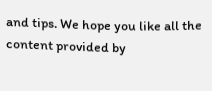and tips. We hope you like all the content provided by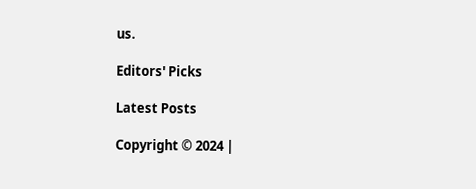us.

Editors' Picks

Latest Posts

Copyright © 2024 |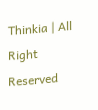Thinkia | All Right Reserved